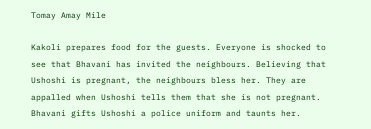Tomay Amay Mile

Kakoli prepares food for the guests. Everyone is shocked to see that Bhavani has invited the neighbours. Believing that Ushoshi is pregnant, the neighbours bless her. They are appalled when Ushoshi tells them that she is not pregnant. Bhavani gifts Ushoshi a police uniform and taunts her.